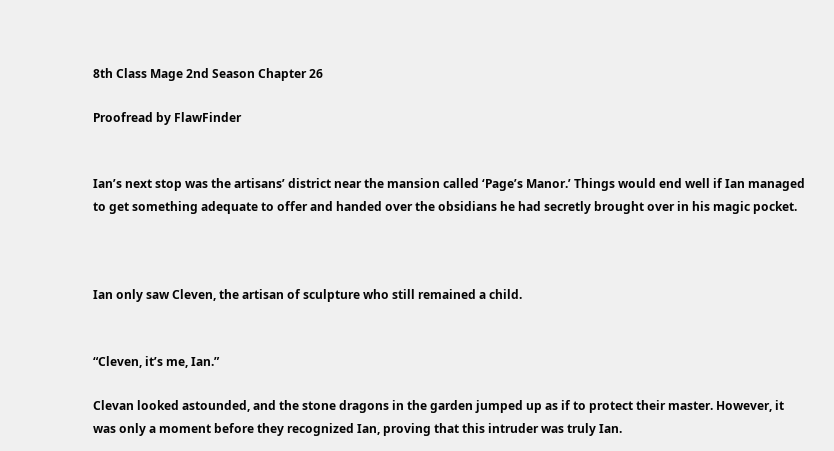8th Class Mage 2nd Season Chapter 26

Proofread by FlawFinder


Ian’s next stop was the artisans’ district near the mansion called ‘Page’s Manor.’ Things would end well if Ian managed to get something adequate to offer and handed over the obsidians he had secretly brought over in his magic pocket.



Ian only saw Cleven, the artisan of sculpture who still remained a child.


“Cleven, it’s me, Ian.”

Clevan looked astounded, and the stone dragons in the garden jumped up as if to protect their master. However, it was only a moment before they recognized Ian, proving that this intruder was truly Ian.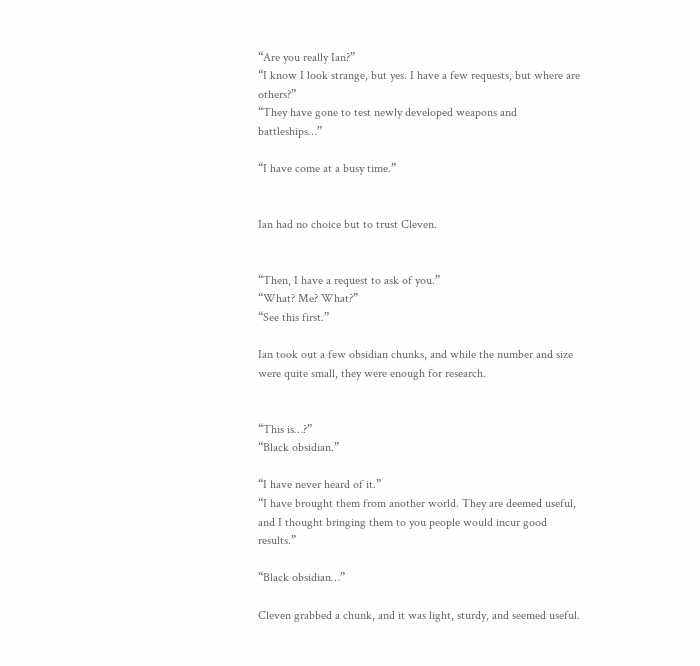“Are you really Ian?”
“I know I look strange, but yes. I have a few requests, but where are others?”
“They have gone to test newly developed weapons and battleships…”

“I have come at a busy time.”


Ian had no choice but to trust Cleven.


“Then, I have a request to ask of you.”
“What? Me? What?”
“See this first.”

Ian took out a few obsidian chunks, and while the number and size were quite small, they were enough for research.


“This is…?”
“Black obsidian.”

“I have never heard of it.”
“I have brought them from another world. They are deemed useful, and I thought bringing them to you people would incur good results.”

“Black obsidian…”

Cleven grabbed a chunk, and it was light, sturdy, and seemed useful.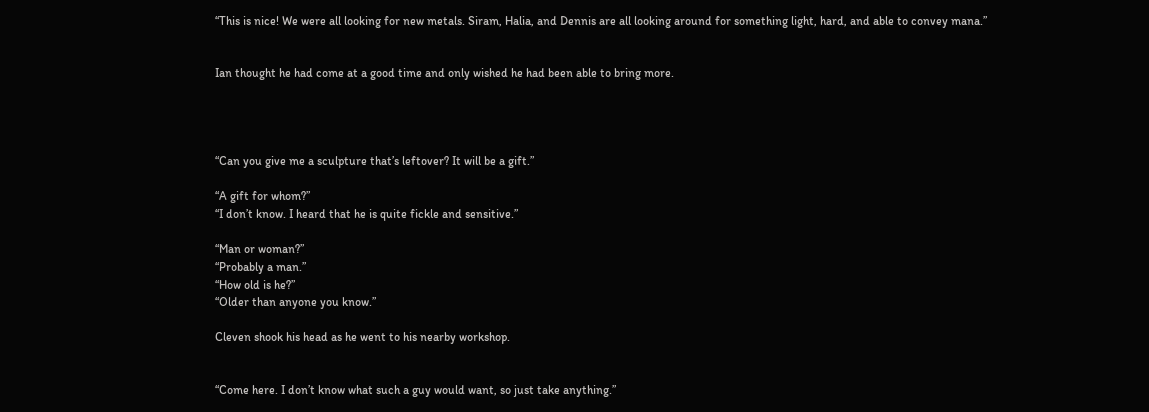“This is nice! We were all looking for new metals. Siram, Halia, and Dennis are all looking around for something light, hard, and able to convey mana.”


Ian thought he had come at a good time and only wished he had been able to bring more.




“Can you give me a sculpture that’s leftover? It will be a gift.”

“A gift for whom?”
“I don’t know. I heard that he is quite fickle and sensitive.”

“Man or woman?”
“Probably a man.”
“How old is he?”
“Older than anyone you know.”

Cleven shook his head as he went to his nearby workshop.


“Come here. I don’t know what such a guy would want, so just take anything.”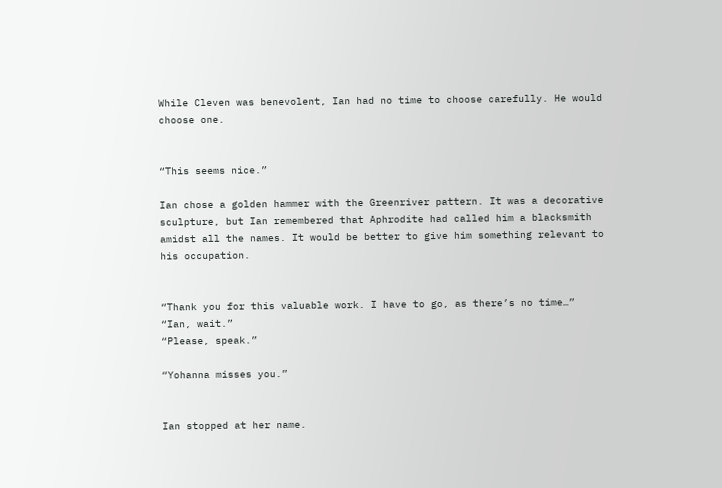While Cleven was benevolent, Ian had no time to choose carefully. He would choose one.


“This seems nice.”

Ian chose a golden hammer with the Greenriver pattern. It was a decorative sculpture, but Ian remembered that Aphrodite had called him a blacksmith amidst all the names. It would be better to give him something relevant to his occupation.


“Thank you for this valuable work. I have to go, as there’s no time…”
“Ian, wait.”
“Please, speak.”

“Yohanna misses you.”


Ian stopped at her name.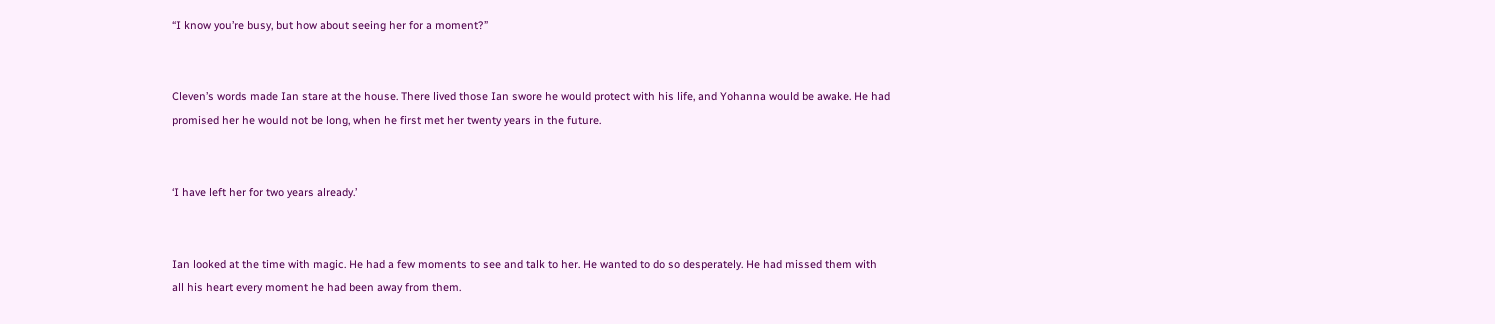“I know you’re busy, but how about seeing her for a moment?”


Cleven’s words made Ian stare at the house. There lived those Ian swore he would protect with his life, and Yohanna would be awake. He had promised her he would not be long, when he first met her twenty years in the future.


‘I have left her for two years already.’


Ian looked at the time with magic. He had a few moments to see and talk to her. He wanted to do so desperately. He had missed them with all his heart every moment he had been away from them.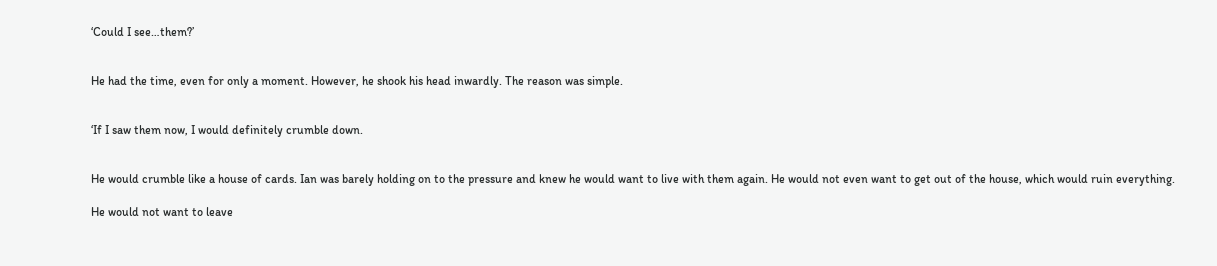‘Could I see…them?’


He had the time, even for only a moment. However, he shook his head inwardly. The reason was simple.


‘If I saw them now, I would definitely crumble down.


He would crumble like a house of cards. Ian was barely holding on to the pressure and knew he would want to live with them again. He would not even want to get out of the house, which would ruin everything.

He would not want to leave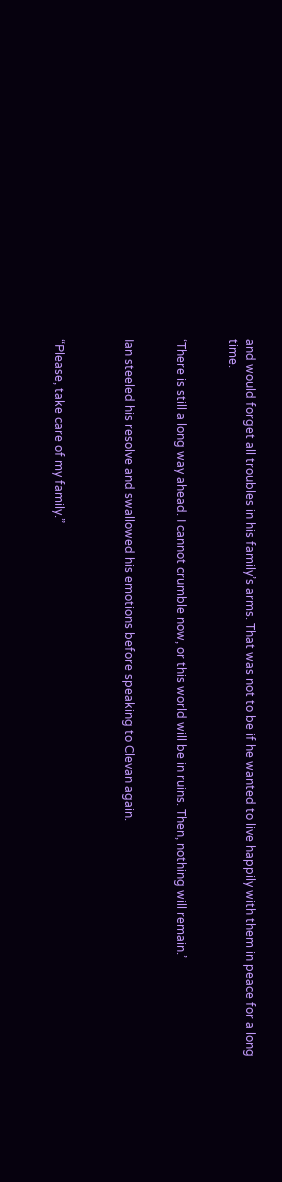and would forget all troubles in his family’s arms. That was not to be if he wanted to live happily with them in peace for a long time.


‘There is still a long way ahead. I cannot crumble now, or this world will be in ruins. Then, nothing will remain.’


Ian steeled his resolve and swallowed his emotions before speaking to Clevan again.



“Please, take care of my family.”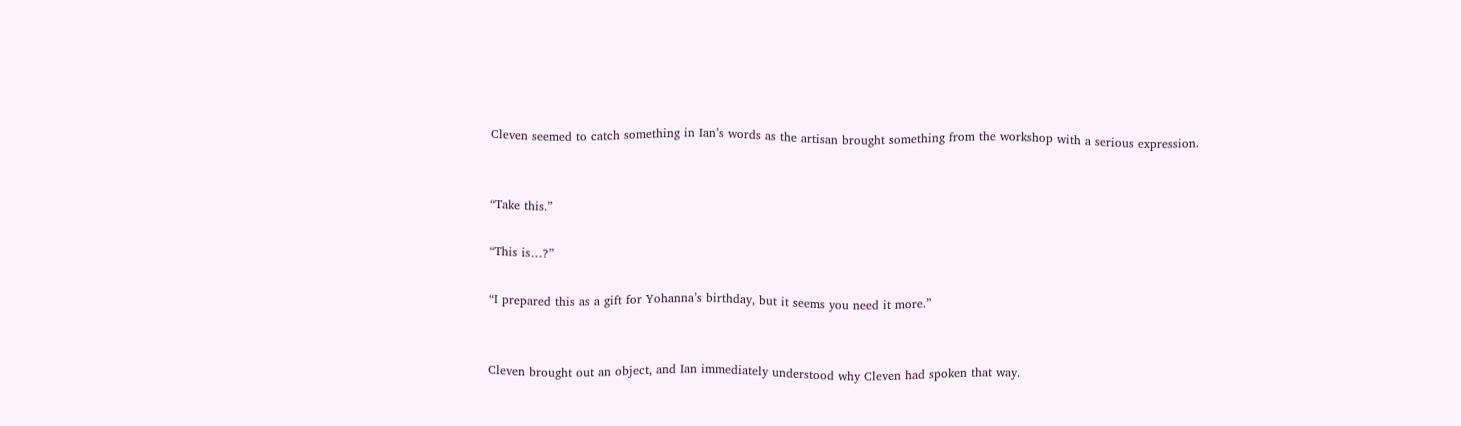Cleven seemed to catch something in Ian’s words as the artisan brought something from the workshop with a serious expression.


“Take this.”

“This is…?”

“I prepared this as a gift for Yohanna’s birthday, but it seems you need it more.”


Cleven brought out an object, and Ian immediately understood why Cleven had spoken that way.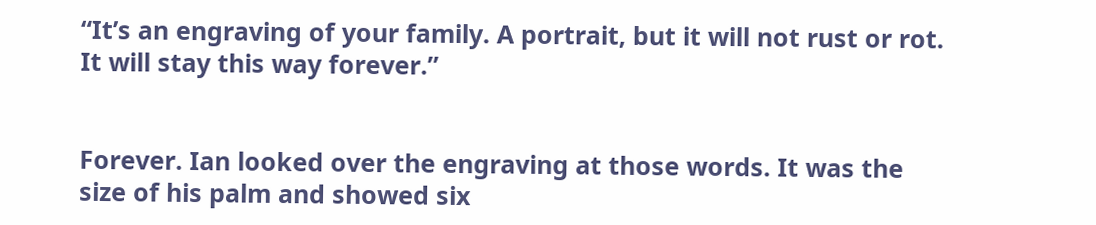“It’s an engraving of your family. A portrait, but it will not rust or rot. It will stay this way forever.”


Forever. Ian looked over the engraving at those words. It was the size of his palm and showed six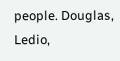people. Douglas, Ledio,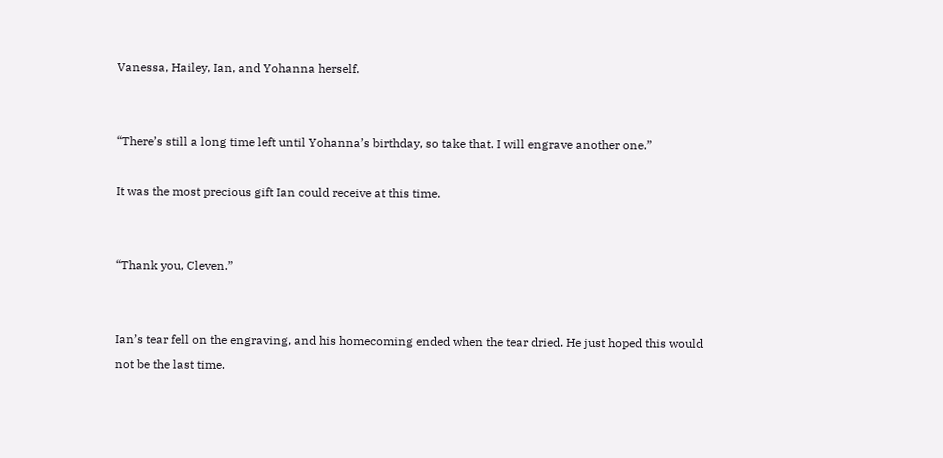Vanessa, Hailey, Ian, and Yohanna herself.


“There’s still a long time left until Yohanna’s birthday, so take that. I will engrave another one.”

It was the most precious gift Ian could receive at this time.


“Thank you, Cleven.”


Ian’s tear fell on the engraving, and his homecoming ended when the tear dried. He just hoped this would not be the last time.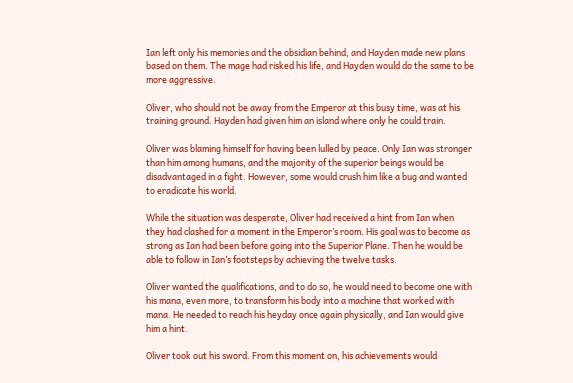Ian left only his memories and the obsidian behind, and Hayden made new plans based on them. The mage had risked his life, and Hayden would do the same to be more aggressive.

Oliver, who should not be away from the Emperor at this busy time, was at his training ground. Hayden had given him an island where only he could train.

Oliver was blaming himself for having been lulled by peace. Only Ian was stronger than him among humans, and the majority of the superior beings would be disadvantaged in a fight. However, some would crush him like a bug and wanted to eradicate his world.

While the situation was desperate, Oliver had received a hint from Ian when they had clashed for a moment in the Emperor’s room. His goal was to become as strong as Ian had been before going into the Superior Plane. Then he would be able to follow in Ian’s footsteps by achieving the twelve tasks.

Oliver wanted the qualifications, and to do so, he would need to become one with his mana, even more, to transform his body into a machine that worked with mana. He needed to reach his heyday once again physically, and Ian would give him a hint.

Oliver took out his sword. From this moment on, his achievements would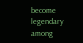become legendary among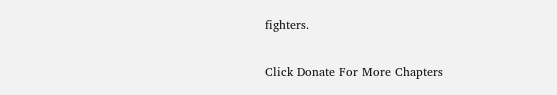fighters.

Click Donate For More Chapters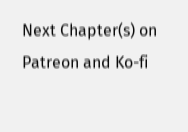Next Chapter(s) on Patreon and Ko-fi